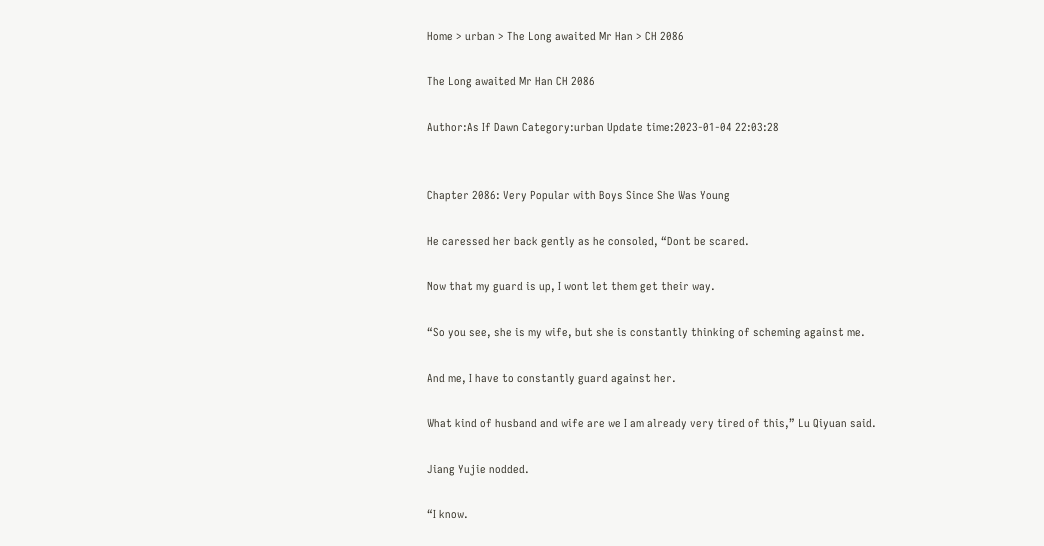Home > urban > The Long awaited Mr Han > CH 2086

The Long awaited Mr Han CH 2086

Author:As If Dawn Category:urban Update time:2023-01-04 22:03:28


Chapter 2086: Very Popular with Boys Since She Was Young

He caressed her back gently as he consoled, “Dont be scared.

Now that my guard is up, I wont let them get their way.

“So you see, she is my wife, but she is constantly thinking of scheming against me.

And me, I have to constantly guard against her.

What kind of husband and wife are we I am already very tired of this,” Lu Qiyuan said.

Jiang Yujie nodded.

“I know.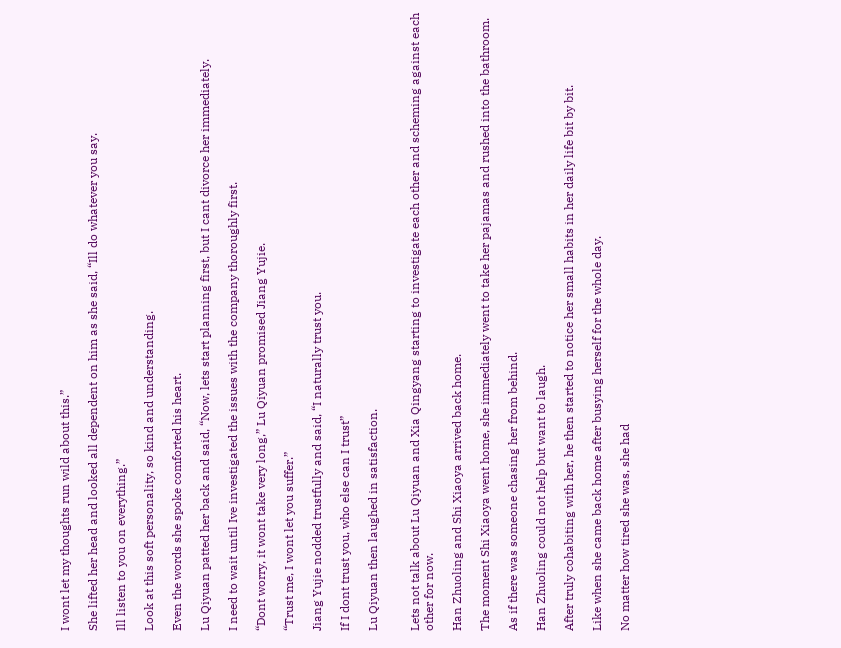I wont let my thoughts run wild about this.”

She lifted her head and looked all dependent on him as she said, “Ill do whatever you say.

Ill listen to you on everything.”

Look at this soft personality, so kind and understanding.

Even the words she spoke comforted his heart.

Lu Qiyuan patted her back and said, “Now, lets start planning first, but I cant divorce her immediately.

I need to wait until Ive investigated the issues with the company thoroughly first.

“Dont worry, it wont take very long,” Lu Qiyuan promised Jiang Yujie.

“Trust me, I wont let you suffer.”

Jiang Yujie nodded trustfully and said, “I naturally trust you.

If I dont trust you, who else can I trust”

Lu Qiyuan then laughed in satisfaction.


Lets not talk about Lu Qiyuan and Xia Qingyang starting to investigate each other and scheming against each other for now.

Han Zhuoling and Shi Xiaoya arrived back home.

The moment Shi Xiaoya went home, she immediately went to take her pajamas and rushed into the bathroom.

As if there was someone chasing her from behind.

Han Zhuoling could not help but want to laugh.

After truly cohabiting with her, he then started to notice her small habits in her daily life bit by bit.

Like when she came back home after busying herself for the whole day.

No matter how tired she was, she had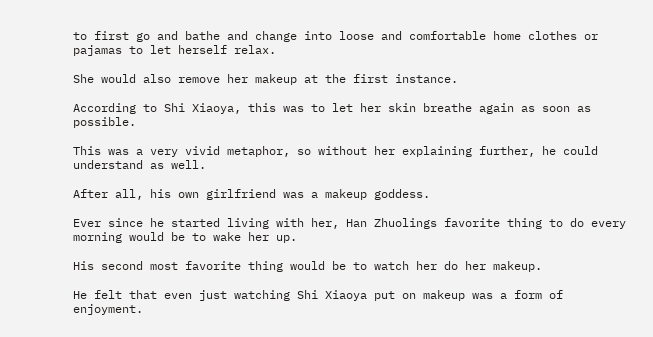to first go and bathe and change into loose and comfortable home clothes or pajamas to let herself relax.

She would also remove her makeup at the first instance.

According to Shi Xiaoya, this was to let her skin breathe again as soon as possible.

This was a very vivid metaphor, so without her explaining further, he could understand as well.

After all, his own girlfriend was a makeup goddess.

Ever since he started living with her, Han Zhuolings favorite thing to do every morning would be to wake her up.

His second most favorite thing would be to watch her do her makeup.

He felt that even just watching Shi Xiaoya put on makeup was a form of enjoyment.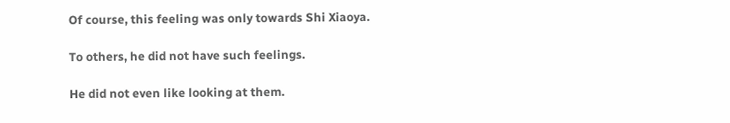Of course, this feeling was only towards Shi Xiaoya.

To others, he did not have such feelings.

He did not even like looking at them.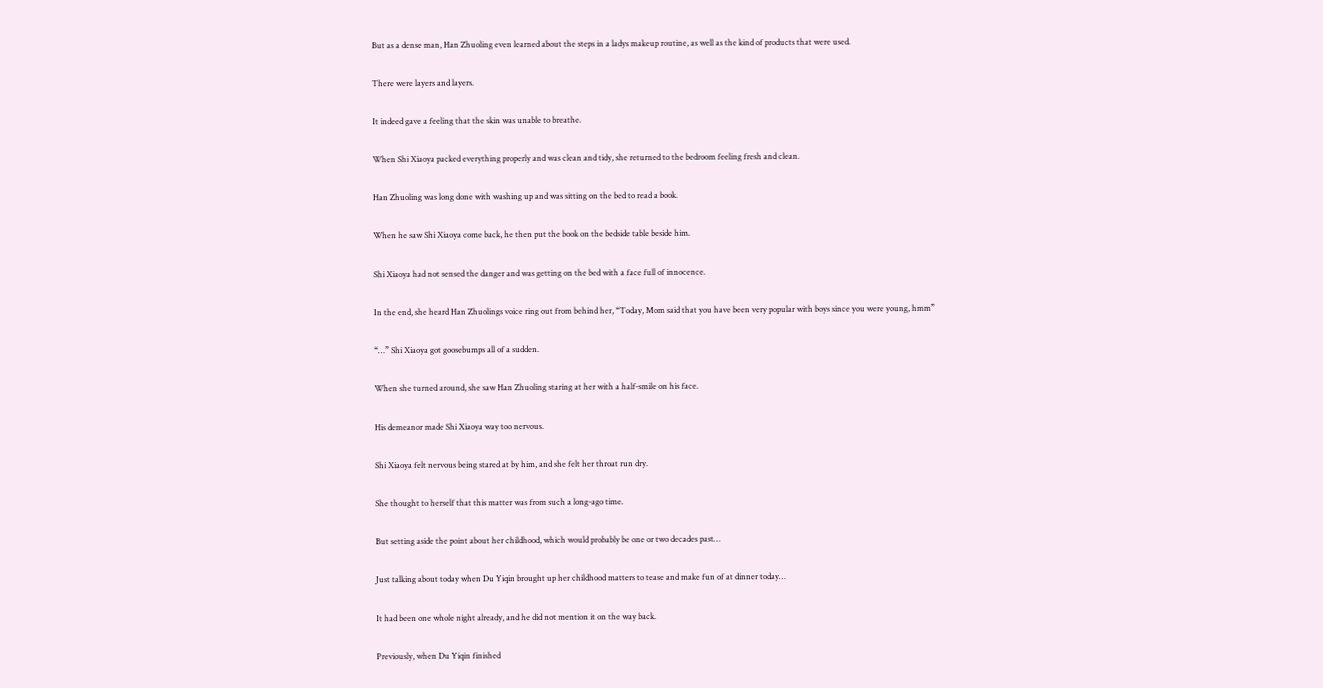But as a dense man, Han Zhuoling even learned about the steps in a ladys makeup routine, as well as the kind of products that were used.

There were layers and layers.

It indeed gave a feeling that the skin was unable to breathe.

When Shi Xiaoya packed everything properly and was clean and tidy, she returned to the bedroom feeling fresh and clean.

Han Zhuoling was long done with washing up and was sitting on the bed to read a book.

When he saw Shi Xiaoya come back, he then put the book on the bedside table beside him.

Shi Xiaoya had not sensed the danger and was getting on the bed with a face full of innocence.

In the end, she heard Han Zhuolings voice ring out from behind her, “Today, Mom said that you have been very popular with boys since you were young, hmm”

“…” Shi Xiaoya got goosebumps all of a sudden.

When she turned around, she saw Han Zhuoling staring at her with a half-smile on his face.

His demeanor made Shi Xiaoya way too nervous.

Shi Xiaoya felt nervous being stared at by him, and she felt her throat run dry.

She thought to herself that this matter was from such a long-ago time.

But setting aside the point about her childhood, which would probably be one or two decades past…

Just talking about today when Du Yiqin brought up her childhood matters to tease and make fun of at dinner today…

It had been one whole night already, and he did not mention it on the way back.

Previously, when Du Yiqin finished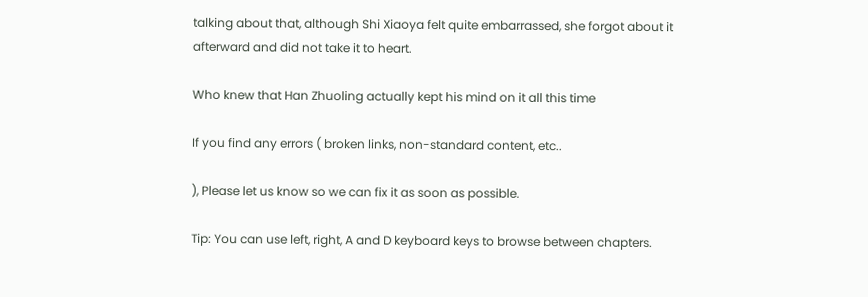talking about that, although Shi Xiaoya felt quite embarrassed, she forgot about it afterward and did not take it to heart.

Who knew that Han Zhuoling actually kept his mind on it all this time

If you find any errors ( broken links, non-standard content, etc..

), Please let us know so we can fix it as soon as possible.

Tip: You can use left, right, A and D keyboard keys to browse between chapters.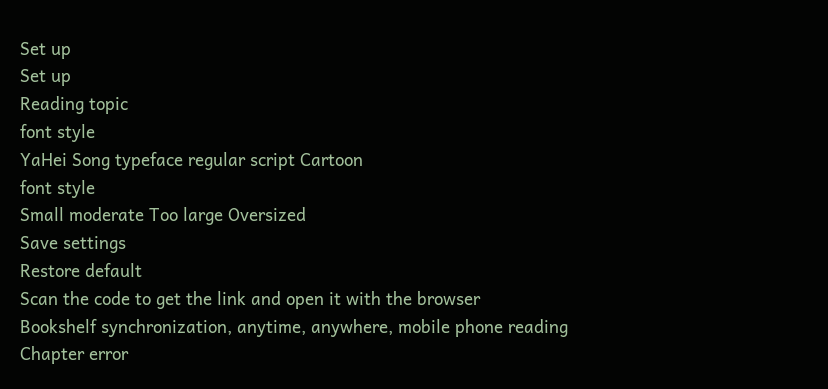Set up
Set up
Reading topic
font style
YaHei Song typeface regular script Cartoon
font style
Small moderate Too large Oversized
Save settings
Restore default
Scan the code to get the link and open it with the browser
Bookshelf synchronization, anytime, anywhere, mobile phone reading
Chapter error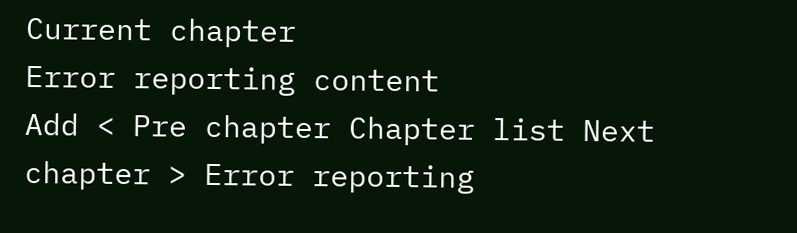Current chapter
Error reporting content
Add < Pre chapter Chapter list Next chapter > Error reporting